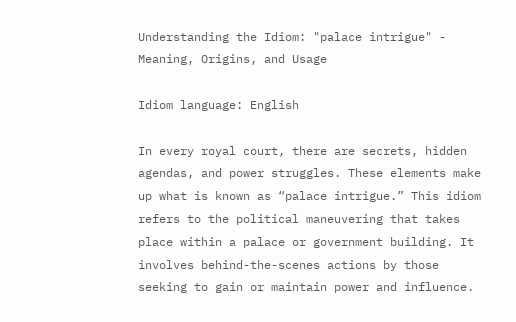Understanding the Idiom: "palace intrigue" - Meaning, Origins, and Usage

Idiom language: English

In every royal court, there are secrets, hidden agendas, and power struggles. These elements make up what is known as “palace intrigue.” This idiom refers to the political maneuvering that takes place within a palace or government building. It involves behind-the-scenes actions by those seeking to gain or maintain power and influence.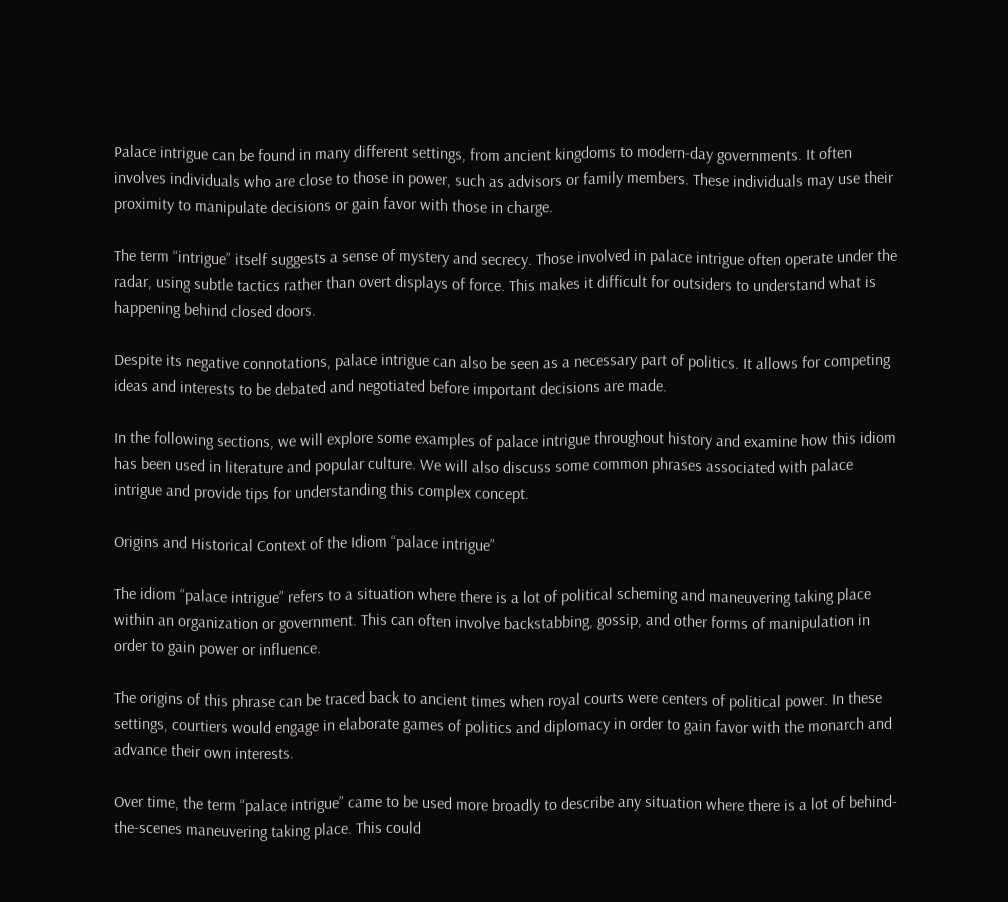Palace intrigue can be found in many different settings, from ancient kingdoms to modern-day governments. It often involves individuals who are close to those in power, such as advisors or family members. These individuals may use their proximity to manipulate decisions or gain favor with those in charge.

The term “intrigue” itself suggests a sense of mystery and secrecy. Those involved in palace intrigue often operate under the radar, using subtle tactics rather than overt displays of force. This makes it difficult for outsiders to understand what is happening behind closed doors.

Despite its negative connotations, palace intrigue can also be seen as a necessary part of politics. It allows for competing ideas and interests to be debated and negotiated before important decisions are made.

In the following sections, we will explore some examples of palace intrigue throughout history and examine how this idiom has been used in literature and popular culture. We will also discuss some common phrases associated with palace intrigue and provide tips for understanding this complex concept.

Origins and Historical Context of the Idiom “palace intrigue”

The idiom “palace intrigue” refers to a situation where there is a lot of political scheming and maneuvering taking place within an organization or government. This can often involve backstabbing, gossip, and other forms of manipulation in order to gain power or influence.

The origins of this phrase can be traced back to ancient times when royal courts were centers of political power. In these settings, courtiers would engage in elaborate games of politics and diplomacy in order to gain favor with the monarch and advance their own interests.

Over time, the term “palace intrigue” came to be used more broadly to describe any situation where there is a lot of behind-the-scenes maneuvering taking place. This could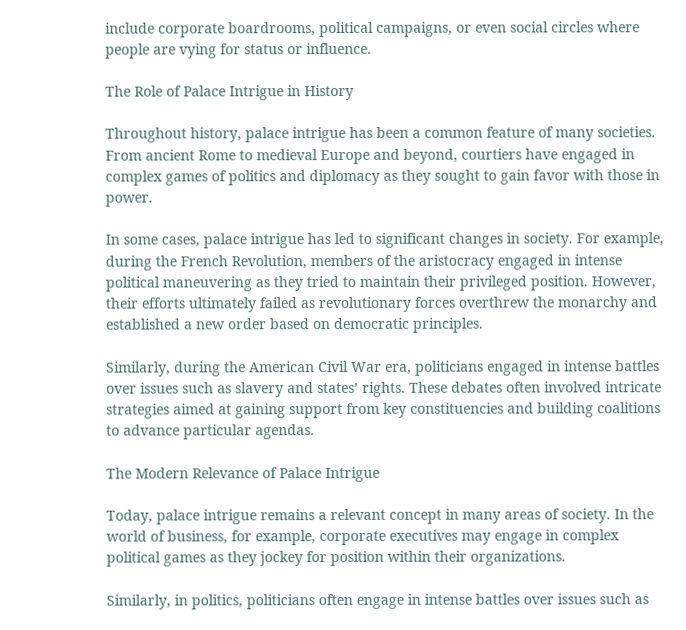include corporate boardrooms, political campaigns, or even social circles where people are vying for status or influence.

The Role of Palace Intrigue in History

Throughout history, palace intrigue has been a common feature of many societies. From ancient Rome to medieval Europe and beyond, courtiers have engaged in complex games of politics and diplomacy as they sought to gain favor with those in power.

In some cases, palace intrigue has led to significant changes in society. For example, during the French Revolution, members of the aristocracy engaged in intense political maneuvering as they tried to maintain their privileged position. However, their efforts ultimately failed as revolutionary forces overthrew the monarchy and established a new order based on democratic principles.

Similarly, during the American Civil War era, politicians engaged in intense battles over issues such as slavery and states’ rights. These debates often involved intricate strategies aimed at gaining support from key constituencies and building coalitions to advance particular agendas.

The Modern Relevance of Palace Intrigue

Today, palace intrigue remains a relevant concept in many areas of society. In the world of business, for example, corporate executives may engage in complex political games as they jockey for position within their organizations.

Similarly, in politics, politicians often engage in intense battles over issues such as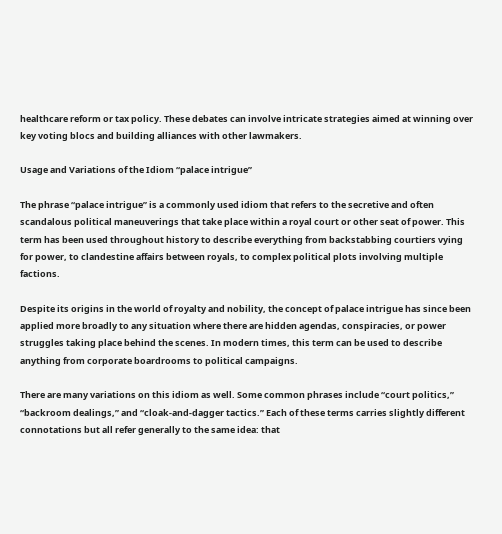healthcare reform or tax policy. These debates can involve intricate strategies aimed at winning over key voting blocs and building alliances with other lawmakers.

Usage and Variations of the Idiom “palace intrigue”

The phrase “palace intrigue” is a commonly used idiom that refers to the secretive and often scandalous political maneuverings that take place within a royal court or other seat of power. This term has been used throughout history to describe everything from backstabbing courtiers vying for power, to clandestine affairs between royals, to complex political plots involving multiple factions.

Despite its origins in the world of royalty and nobility, the concept of palace intrigue has since been applied more broadly to any situation where there are hidden agendas, conspiracies, or power struggles taking place behind the scenes. In modern times, this term can be used to describe anything from corporate boardrooms to political campaigns.

There are many variations on this idiom as well. Some common phrases include “court politics,” “backroom dealings,” and “cloak-and-dagger tactics.” Each of these terms carries slightly different connotations but all refer generally to the same idea: that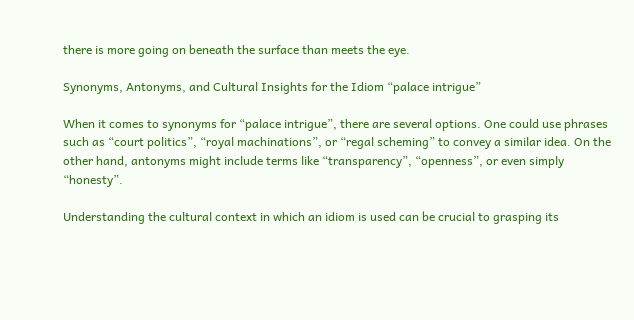there is more going on beneath the surface than meets the eye.

Synonyms, Antonyms, and Cultural Insights for the Idiom “palace intrigue”

When it comes to synonyms for “palace intrigue”, there are several options. One could use phrases such as “court politics”, “royal machinations”, or “regal scheming” to convey a similar idea. On the other hand, antonyms might include terms like “transparency”, “openness”, or even simply “honesty”.

Understanding the cultural context in which an idiom is used can be crucial to grasping its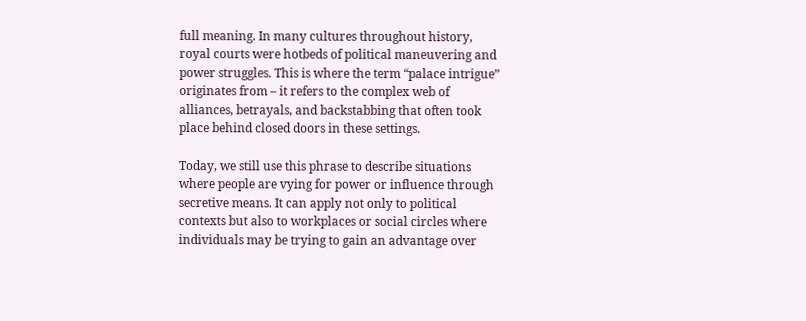full meaning. In many cultures throughout history, royal courts were hotbeds of political maneuvering and power struggles. This is where the term “palace intrigue” originates from – it refers to the complex web of alliances, betrayals, and backstabbing that often took place behind closed doors in these settings.

Today, we still use this phrase to describe situations where people are vying for power or influence through secretive means. It can apply not only to political contexts but also to workplaces or social circles where individuals may be trying to gain an advantage over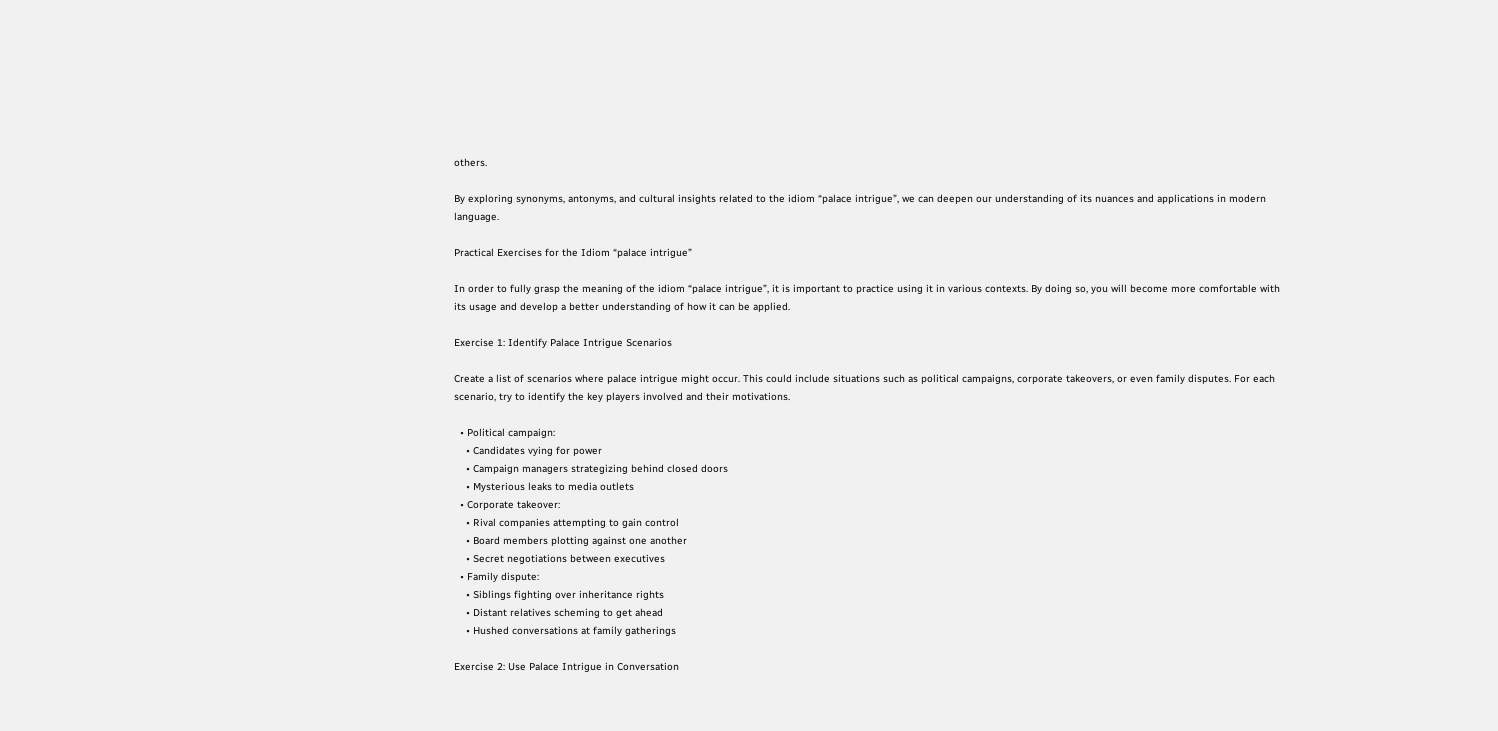others.

By exploring synonyms, antonyms, and cultural insights related to the idiom “palace intrigue”, we can deepen our understanding of its nuances and applications in modern language.

Practical Exercises for the Idiom “palace intrigue”

In order to fully grasp the meaning of the idiom “palace intrigue”, it is important to practice using it in various contexts. By doing so, you will become more comfortable with its usage and develop a better understanding of how it can be applied.

Exercise 1: Identify Palace Intrigue Scenarios

Create a list of scenarios where palace intrigue might occur. This could include situations such as political campaigns, corporate takeovers, or even family disputes. For each scenario, try to identify the key players involved and their motivations.

  • Political campaign:
    • Candidates vying for power
    • Campaign managers strategizing behind closed doors
    • Mysterious leaks to media outlets
  • Corporate takeover:
    • Rival companies attempting to gain control
    • Board members plotting against one another
    • Secret negotiations between executives
  • Family dispute:
    • Siblings fighting over inheritance rights
    • Distant relatives scheming to get ahead
    • Hushed conversations at family gatherings

Exercise 2: Use Palace Intrigue in Conversation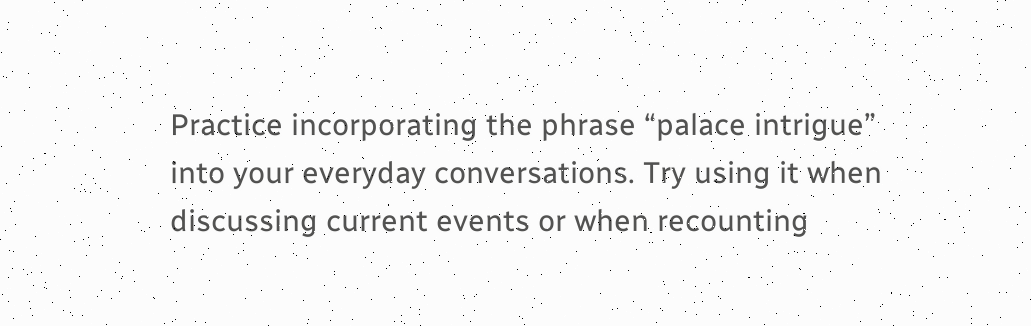Practice incorporating the phrase “palace intrigue” into your everyday conversations. Try using it when discussing current events or when recounting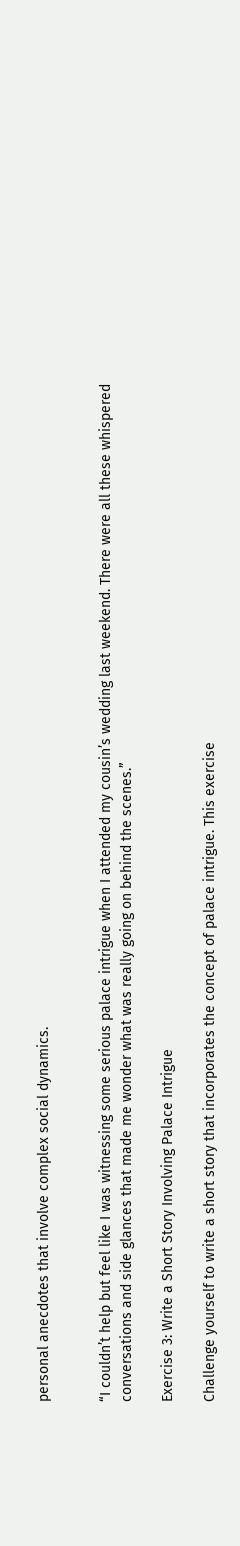personal anecdotes that involve complex social dynamics.


“I couldn’t help but feel like I was witnessing some serious palace intrigue when I attended my cousin’s wedding last weekend. There were all these whispered conversations and side glances that made me wonder what was really going on behind the scenes.”

Exercise 3: Write a Short Story Involving Palace Intrigue

Challenge yourself to write a short story that incorporates the concept of palace intrigue. This exercise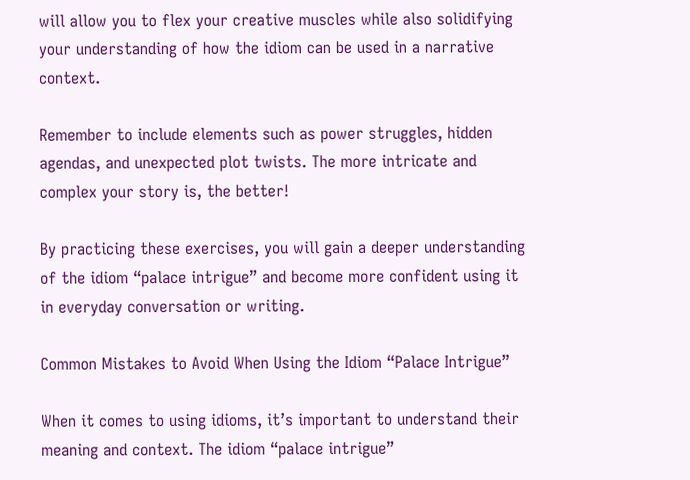will allow you to flex your creative muscles while also solidifying your understanding of how the idiom can be used in a narrative context.

Remember to include elements such as power struggles, hidden agendas, and unexpected plot twists. The more intricate and complex your story is, the better!

By practicing these exercises, you will gain a deeper understanding of the idiom “palace intrigue” and become more confident using it in everyday conversation or writing.

Common Mistakes to Avoid When Using the Idiom “Palace Intrigue”

When it comes to using idioms, it’s important to understand their meaning and context. The idiom “palace intrigue”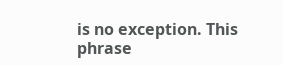is no exception. This phrase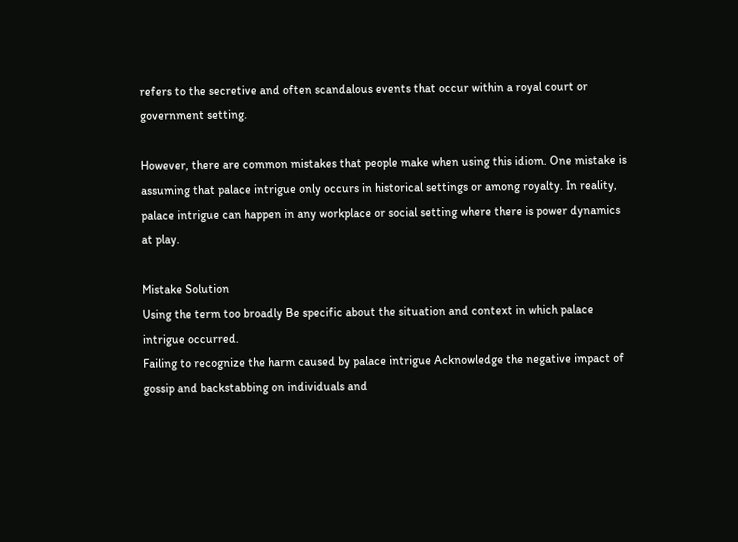refers to the secretive and often scandalous events that occur within a royal court or government setting.

However, there are common mistakes that people make when using this idiom. One mistake is assuming that palace intrigue only occurs in historical settings or among royalty. In reality, palace intrigue can happen in any workplace or social setting where there is power dynamics at play.

Mistake Solution
Using the term too broadly Be specific about the situation and context in which palace intrigue occurred.
Failing to recognize the harm caused by palace intrigue Acknowledge the negative impact of gossip and backstabbing on individuals and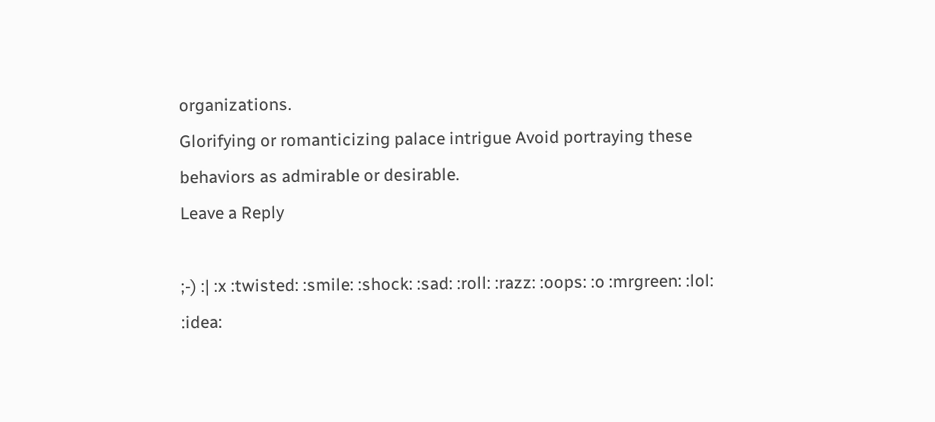organizations.
Glorifying or romanticizing palace intrigue Avoid portraying these behaviors as admirable or desirable.
Leave a Reply

;-) :| :x :twisted: :smile: :shock: :sad: :roll: :razz: :oops: :o :mrgreen: :lol: :idea: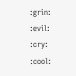:grin: :evil: :cry: :cool: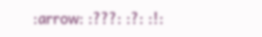:arrow: :???: :?: :!: